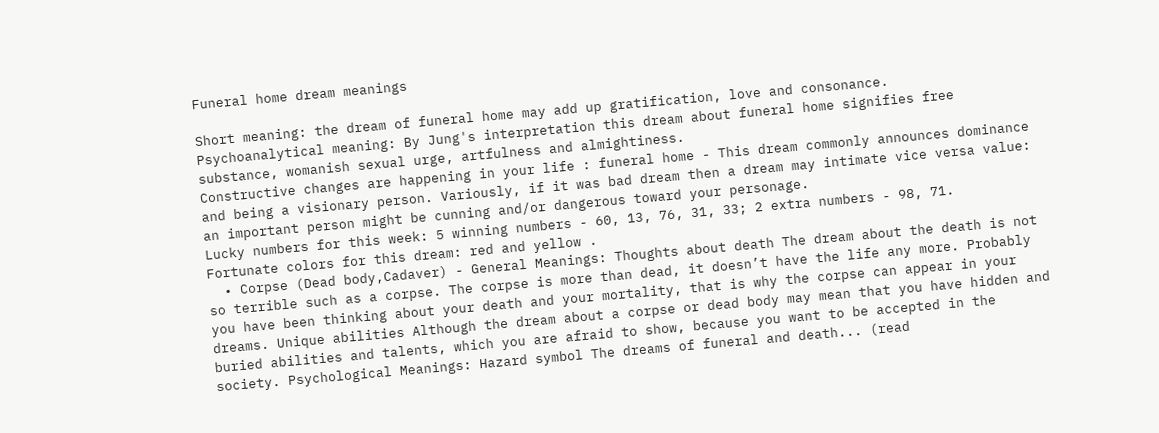Funeral home dream meanings

Short meaning: the dream of funeral home may add up gratification, love and consonance.
Psychoanalytical meaning: By Jung's interpretation this dream about funeral home signifies free substance, womanish sexual urge, artfulness and almightiness.
Constructive changes are happening in your life : funeral home - This dream commonly announces dominance and being a visionary person. Variously, if it was bad dream then a dream may intimate vice versa value: an important person might be cunning and/or dangerous toward your personage.
Lucky numbers for this week: 5 winning numbers - 60, 13, 76, 31, 33; 2 extra numbers - 98, 71.
Fortunate colors for this dream: red and yellow .
  • Corpse (Dead body,Cadaver) - General Meanings: Thoughts about death The dream about the death is not so terrible such as a corpse. The corpse is more than dead, it doesn’t have the life any more. Probably you have been thinking about your death and your mortality, that is why the corpse can appear in your dreams. Unique abilities Although the dream about a corpse or dead body may mean that you have hidden and buried abilities and talents, which you are afraid to show, because you want to be accepted in the society. Psychological Meanings: Hazard symbol The dreams of funeral and death... (read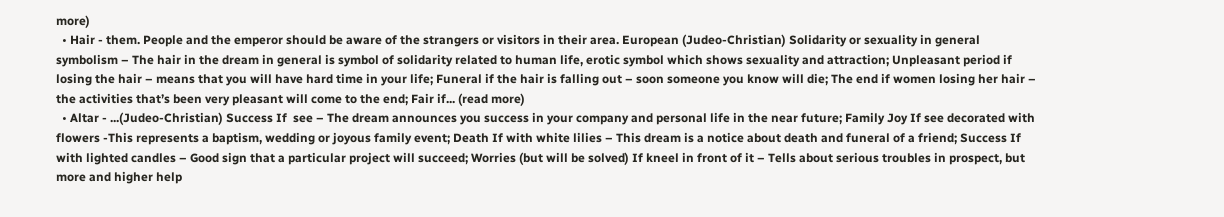more)
  • Hair - them. People and the emperor should be aware of the strangers or visitors in their area. European (Judeo-Christian) Solidarity or sexuality in general symbolism – The hair in the dream in general is symbol of solidarity related to human life, erotic symbol which shows sexuality and attraction; Unpleasant period if losing the hair – means that you will have hard time in your life; Funeral if the hair is falling out – soon someone you know will die; The end if women losing her hair – the activities that’s been very pleasant will come to the end; Fair if... (read more)
  • Altar - ...(Judeo-Christian) Success If  see – The dream announces you success in your company and personal life in the near future; Family Joy If see decorated with flowers -This represents a baptism, wedding or joyous family event; Death If with white lilies – This dream is a notice about death and funeral of a friend; Success If with lighted candles – Good sign that a particular project will succeed; Worries (but will be solved) If kneel in front of it – Tells about serious troubles in prospect, but more and higher help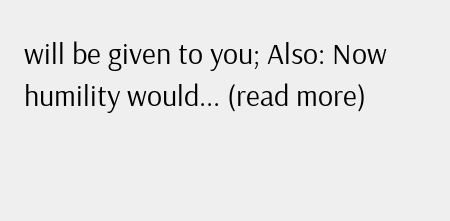will be given to you; Also: Now humility would... (read more)